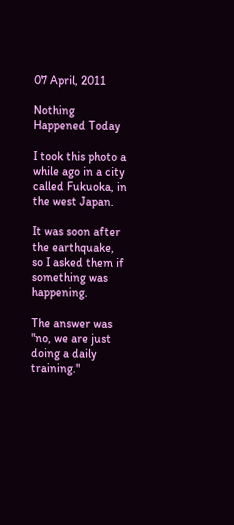07 April, 2011

Nothing Happened Today

I took this photo a while ago in a city called Fukuoka, in the west Japan.

It was soon after the earthquake, so I asked them if something was happening.

The answer was "no, we are just doing a daily training."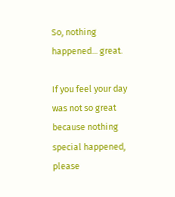So, nothing happened... great.

If you feel your day was not so great because nothing special happened, please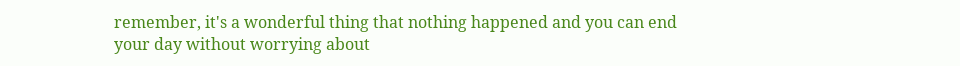remember, it's a wonderful thing that nothing happened and you can end your day without worrying about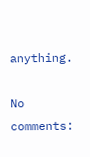anything.

No comments: